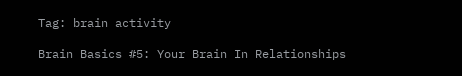Tag: brain activity

Brain Basics #5: Your Brain In Relationships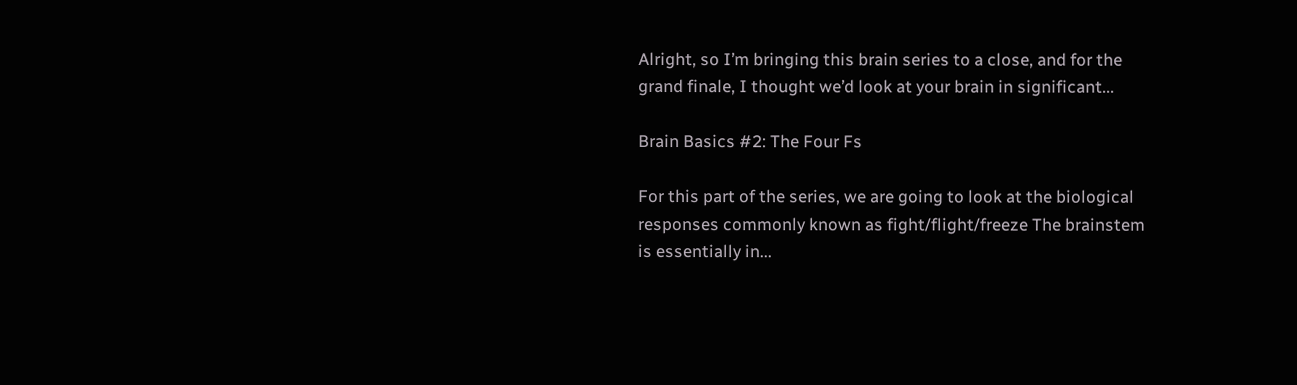Alright, so I’m bringing this brain series to a close, and for the grand finale, I thought we’d look at your brain in significant...

Brain Basics #2: The Four Fs

For this part of the series, we are going to look at the biological responses commonly known as fight/flight/freeze The brainstem is essentially in...